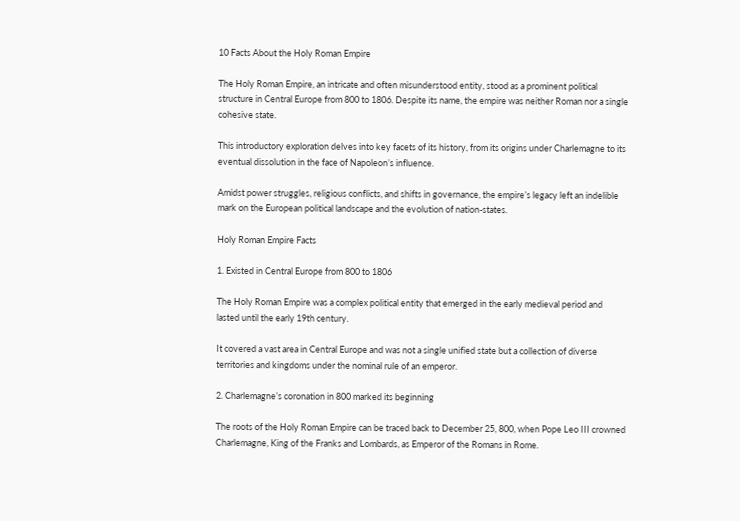10 Facts About the Holy Roman Empire

The Holy Roman Empire, an intricate and often misunderstood entity, stood as a prominent political structure in Central Europe from 800 to 1806. Despite its name, the empire was neither Roman nor a single cohesive state.

This introductory exploration delves into key facets of its history, from its origins under Charlemagne to its eventual dissolution in the face of Napoleon’s influence.

Amidst power struggles, religious conflicts, and shifts in governance, the empire’s legacy left an indelible mark on the European political landscape and the evolution of nation-states.

Holy Roman Empire Facts

1. Existed in Central Europe from 800 to 1806

The Holy Roman Empire was a complex political entity that emerged in the early medieval period and lasted until the early 19th century.

It covered a vast area in Central Europe and was not a single unified state but a collection of diverse territories and kingdoms under the nominal rule of an emperor.

2. Charlemagne’s coronation in 800 marked its beginning

The roots of the Holy Roman Empire can be traced back to December 25, 800, when Pope Leo III crowned Charlemagne, King of the Franks and Lombards, as Emperor of the Romans in Rome.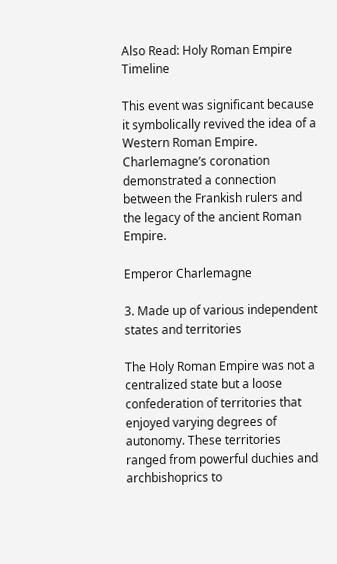Also Read: Holy Roman Empire Timeline

This event was significant because it symbolically revived the idea of a Western Roman Empire. Charlemagne’s coronation demonstrated a connection between the Frankish rulers and the legacy of the ancient Roman Empire.

Emperor Charlemagne

3. Made up of various independent states and territories

The Holy Roman Empire was not a centralized state but a loose confederation of territories that enjoyed varying degrees of autonomy. These territories ranged from powerful duchies and archbishoprics to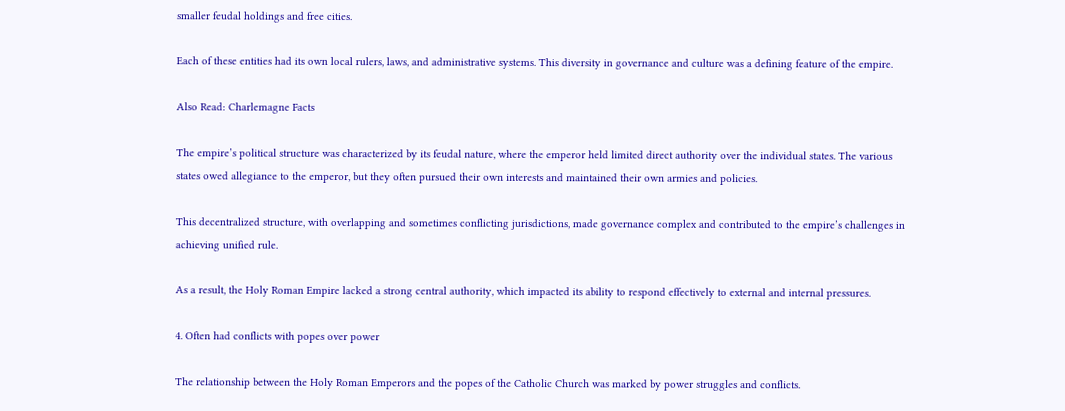smaller feudal holdings and free cities.

Each of these entities had its own local rulers, laws, and administrative systems. This diversity in governance and culture was a defining feature of the empire.

Also Read: Charlemagne Facts

The empire’s political structure was characterized by its feudal nature, where the emperor held limited direct authority over the individual states. The various states owed allegiance to the emperor, but they often pursued their own interests and maintained their own armies and policies.

This decentralized structure, with overlapping and sometimes conflicting jurisdictions, made governance complex and contributed to the empire’s challenges in achieving unified rule.

As a result, the Holy Roman Empire lacked a strong central authority, which impacted its ability to respond effectively to external and internal pressures.

4. Often had conflicts with popes over power

The relationship between the Holy Roman Emperors and the popes of the Catholic Church was marked by power struggles and conflicts.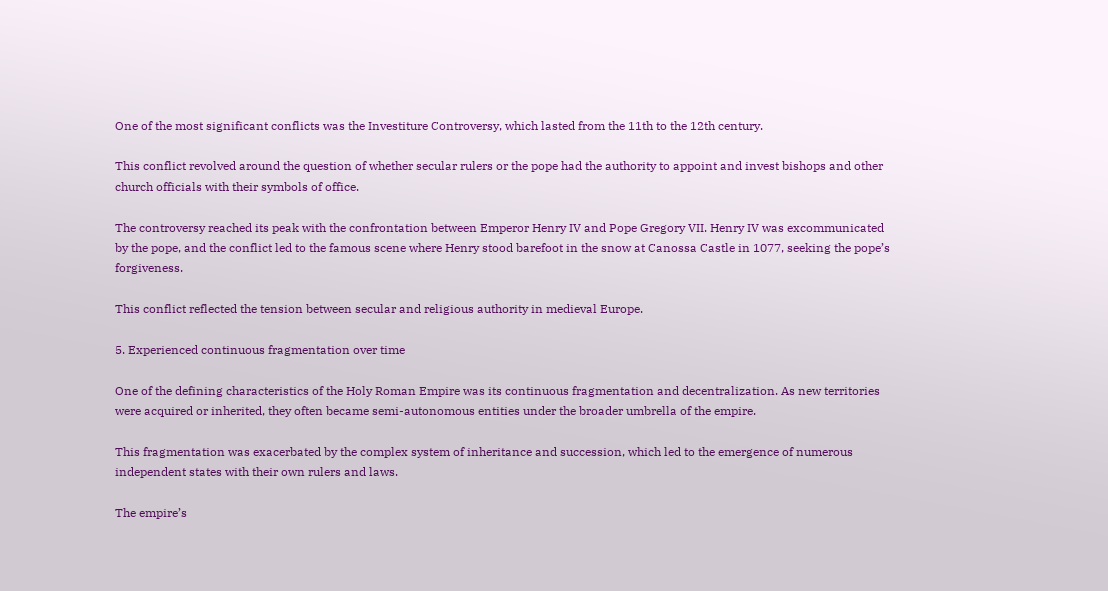One of the most significant conflicts was the Investiture Controversy, which lasted from the 11th to the 12th century.

This conflict revolved around the question of whether secular rulers or the pope had the authority to appoint and invest bishops and other church officials with their symbols of office.

The controversy reached its peak with the confrontation between Emperor Henry IV and Pope Gregory VII. Henry IV was excommunicated by the pope, and the conflict led to the famous scene where Henry stood barefoot in the snow at Canossa Castle in 1077, seeking the pope’s forgiveness.

This conflict reflected the tension between secular and religious authority in medieval Europe.

5. Experienced continuous fragmentation over time

One of the defining characteristics of the Holy Roman Empire was its continuous fragmentation and decentralization. As new territories were acquired or inherited, they often became semi-autonomous entities under the broader umbrella of the empire.

This fragmentation was exacerbated by the complex system of inheritance and succession, which led to the emergence of numerous independent states with their own rulers and laws.

The empire’s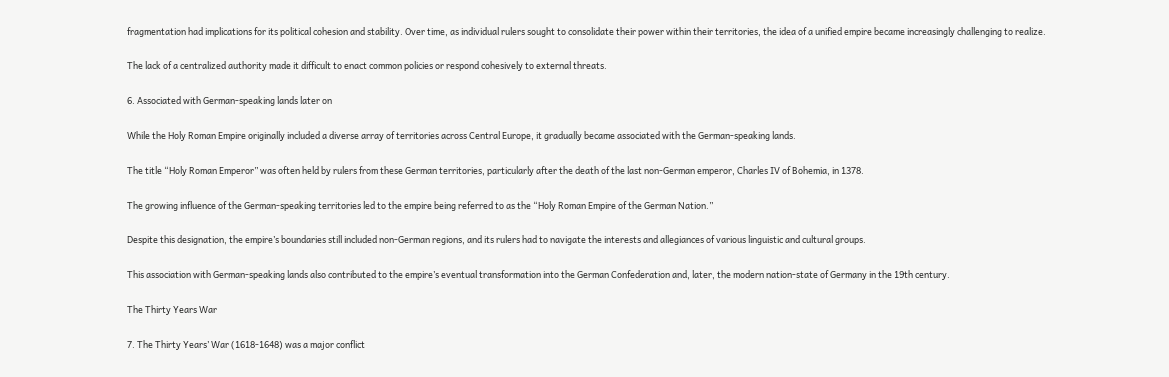fragmentation had implications for its political cohesion and stability. Over time, as individual rulers sought to consolidate their power within their territories, the idea of a unified empire became increasingly challenging to realize.

The lack of a centralized authority made it difficult to enact common policies or respond cohesively to external threats.

6. Associated with German-speaking lands later on

While the Holy Roman Empire originally included a diverse array of territories across Central Europe, it gradually became associated with the German-speaking lands.

The title “Holy Roman Emperor” was often held by rulers from these German territories, particularly after the death of the last non-German emperor, Charles IV of Bohemia, in 1378.

The growing influence of the German-speaking territories led to the empire being referred to as the “Holy Roman Empire of the German Nation.”

Despite this designation, the empire’s boundaries still included non-German regions, and its rulers had to navigate the interests and allegiances of various linguistic and cultural groups.

This association with German-speaking lands also contributed to the empire’s eventual transformation into the German Confederation and, later, the modern nation-state of Germany in the 19th century.

The Thirty Years War

7. The Thirty Years’ War (1618-1648) was a major conflict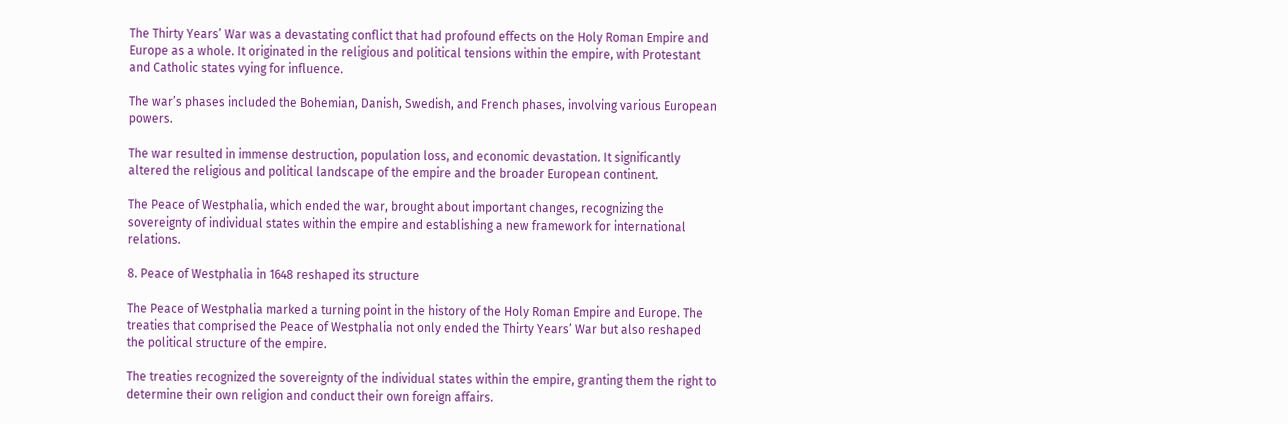The Thirty Years’ War was a devastating conflict that had profound effects on the Holy Roman Empire and Europe as a whole. It originated in the religious and political tensions within the empire, with Protestant and Catholic states vying for influence.

The war’s phases included the Bohemian, Danish, Swedish, and French phases, involving various European powers.

The war resulted in immense destruction, population loss, and economic devastation. It significantly altered the religious and political landscape of the empire and the broader European continent.

The Peace of Westphalia, which ended the war, brought about important changes, recognizing the sovereignty of individual states within the empire and establishing a new framework for international relations.

8. Peace of Westphalia in 1648 reshaped its structure

The Peace of Westphalia marked a turning point in the history of the Holy Roman Empire and Europe. The treaties that comprised the Peace of Westphalia not only ended the Thirty Years’ War but also reshaped the political structure of the empire.

The treaties recognized the sovereignty of the individual states within the empire, granting them the right to determine their own religion and conduct their own foreign affairs.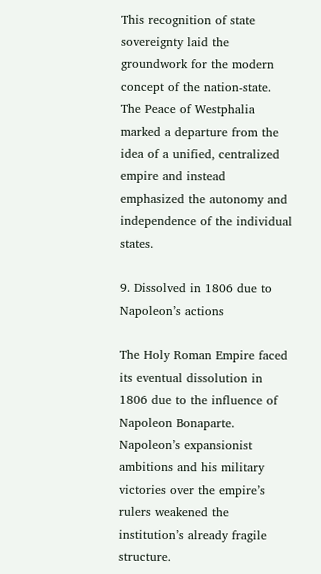This recognition of state sovereignty laid the groundwork for the modern concept of the nation-state. The Peace of Westphalia marked a departure from the idea of a unified, centralized empire and instead emphasized the autonomy and independence of the individual states.

9. Dissolved in 1806 due to Napoleon’s actions

The Holy Roman Empire faced its eventual dissolution in 1806 due to the influence of Napoleon Bonaparte. Napoleon’s expansionist ambitions and his military victories over the empire’s rulers weakened the institution’s already fragile structure.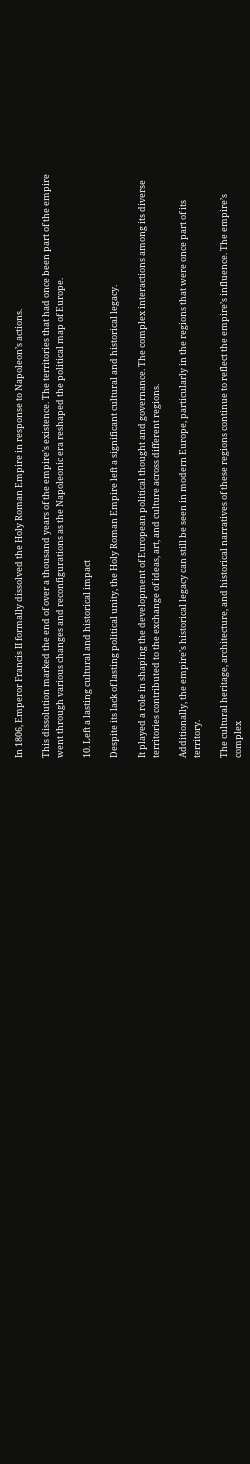In 1806, Emperor Francis II formally dissolved the Holy Roman Empire in response to Napoleon’s actions.

This dissolution marked the end of over a thousand years of the empire’s existence. The territories that had once been part of the empire went through various changes and reconfigurations as the Napoleonic era reshaped the political map of Europe.

10. Left a lasting cultural and historical impact

Despite its lack of lasting political unity, the Holy Roman Empire left a significant cultural and historical legacy.

It played a role in shaping the development of European political thought and governance. The complex interactions among its diverse territories contributed to the exchange of ideas, art, and culture across different regions.

Additionally, the empire’s historical legacy can still be seen in modern Europe, particularly in the regions that were once part of its territory.

The cultural heritage, architecture, and historical narratives of these regions continue to reflect the empire’s influence. The empire’s complex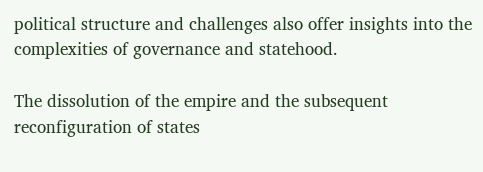political structure and challenges also offer insights into the complexities of governance and statehood.

The dissolution of the empire and the subsequent reconfiguration of states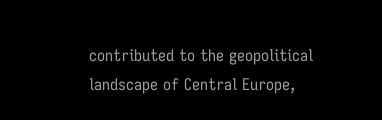contributed to the geopolitical landscape of Central Europe,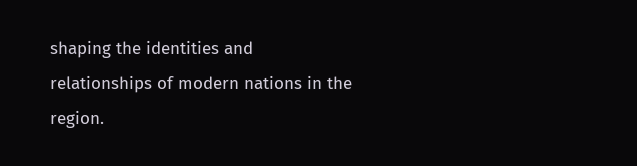shaping the identities and relationships of modern nations in the region.